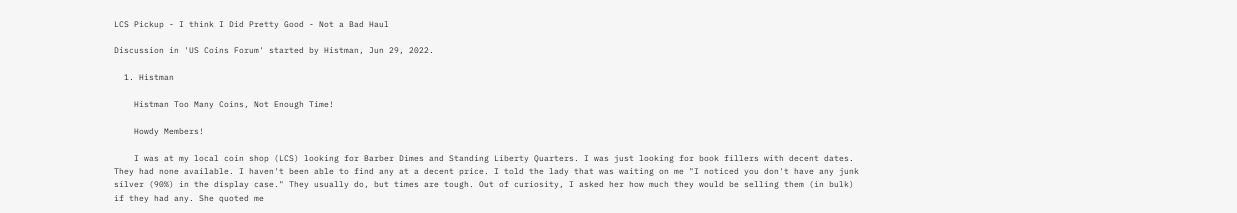LCS Pickup - I think I Did Pretty Good - Not a Bad Haul

Discussion in 'US Coins Forum' started by Histman, Jun 29, 2022.

  1. Histman

    Histman Too Many Coins, Not Enough Time!

    Howdy Members!

    I was at my local coin shop (LCS) looking for Barber Dimes and Standing Liberty Quarters. I was just looking for book fillers with decent dates. They had none available. I haven't been able to find any at a decent price. I told the lady that was waiting on me "I noticed you don't have any junk silver (90%) in the display case." They usually do, but times are tough. Out of curiosity, I asked her how much they would be selling them (in bulk) if they had any. She quoted me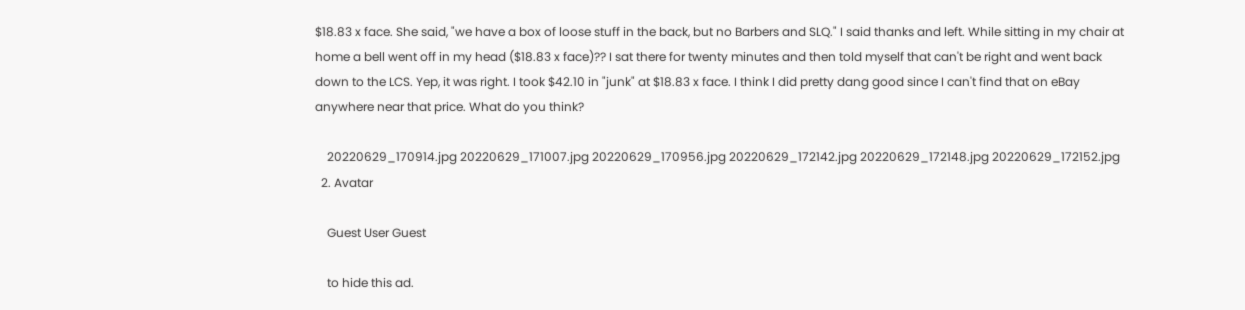$18.83 x face. She said, "we have a box of loose stuff in the back, but no Barbers and SLQ." I said thanks and left. While sitting in my chair at home a bell went off in my head ($18.83 x face)?? I sat there for twenty minutes and then told myself that can't be right and went back down to the LCS. Yep, it was right. I took $42.10 in "junk" at $18.83 x face. I think I did pretty dang good since I can't find that on eBay anywhere near that price. What do you think?

    20220629_170914.jpg 20220629_171007.jpg 20220629_170956.jpg 20220629_172142.jpg 20220629_172148.jpg 20220629_172152.jpg
  2. Avatar

    Guest User Guest

    to hide this ad.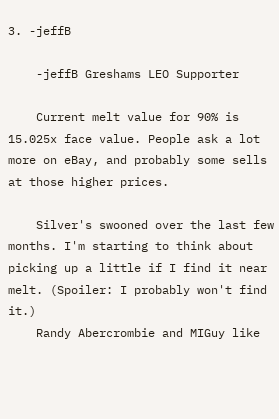3. -jeffB

    -jeffB Greshams LEO Supporter

    Current melt value for 90% is 15.025x face value. People ask a lot more on eBay, and probably some sells at those higher prices.

    Silver's swooned over the last few months. I'm starting to think about picking up a little if I find it near melt. (Spoiler: I probably won't find it.)
    Randy Abercrombie and MIGuy like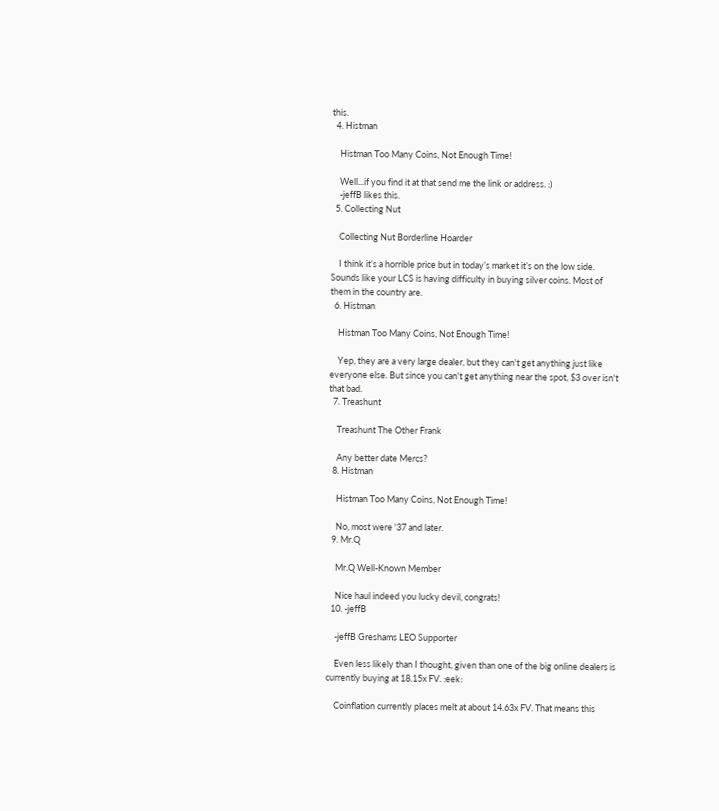this.
  4. Histman

    Histman Too Many Coins, Not Enough Time!

    Well...if you find it at that send me the link or address. :)
    -jeffB likes this.
  5. Collecting Nut

    Collecting Nut Borderline Hoarder

    I think it’s a horrible price but in today’s market it’s on the low side. Sounds like your LCS is having difficulty in buying silver coins. Most of them in the country are.
  6. Histman

    Histman Too Many Coins, Not Enough Time!

    Yep, they are a very large dealer, but they can't get anything just like everyone else. But since you can't get anything near the spot, $3 over isn't that bad.
  7. Treashunt

    Treashunt The Other Frank

    Any better date Mercs?
  8. Histman

    Histman Too Many Coins, Not Enough Time!

    No, most were '37 and later.
  9. Mr.Q

    Mr.Q Well-Known Member

    Nice haul indeed you lucky devil, congrats!
  10. -jeffB

    -jeffB Greshams LEO Supporter

    Even less likely than I thought, given than one of the big online dealers is currently buying at 18.15x FV. :eek:

    Coinflation currently places melt at about 14.63x FV. That means this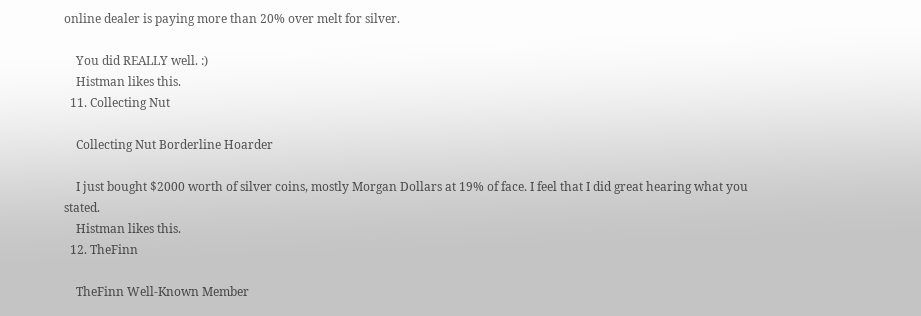online dealer is paying more than 20% over melt for silver.

    You did REALLY well. :)
    Histman likes this.
  11. Collecting Nut

    Collecting Nut Borderline Hoarder

    I just bought $2000 worth of silver coins, mostly Morgan Dollars at 19% of face. I feel that I did great hearing what you stated.
    Histman likes this.
  12. TheFinn

    TheFinn Well-Known Member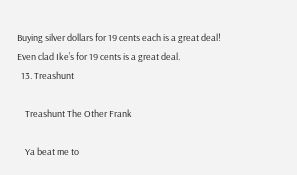Buying silver dollars for 19 cents each is a great deal! Even clad Ike’s for 19 cents is a great deal.
  13. Treashunt

    Treashunt The Other Frank

    Ya beat me to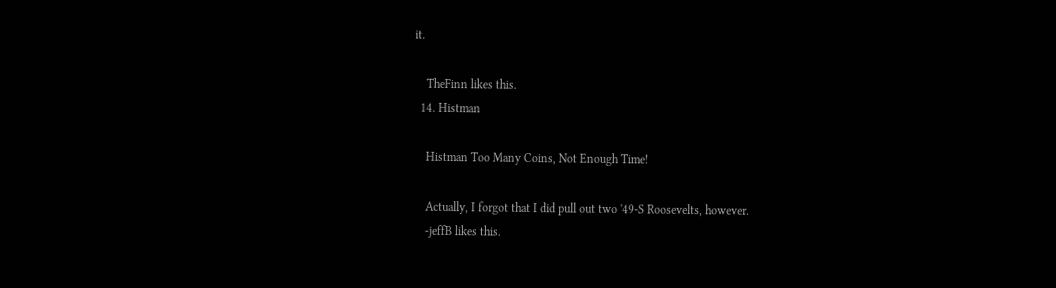it.

    TheFinn likes this.
  14. Histman

    Histman Too Many Coins, Not Enough Time!

    Actually, I forgot that I did pull out two '49-S Roosevelts, however.
    -jeffB likes this.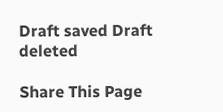Draft saved Draft deleted

Share This Page